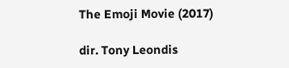The Emoji Movie (2017)

dir. Tony Leondis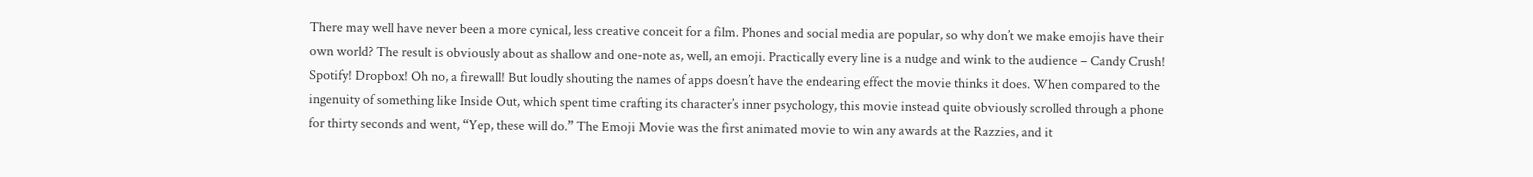There may well have never been a more cynical, less creative conceit for a film. Phones and social media are popular, so why don’t we make emojis have their own world? The result is obviously about as shallow and one-note as, well, an emoji. Practically every line is a nudge and wink to the audience – Candy Crush! Spotify! Dropbox! Oh no, a firewall! But loudly shouting the names of apps doesn’t have the endearing effect the movie thinks it does. When compared to the ingenuity of something like Inside Out, which spent time crafting its character’s inner psychology, this movie instead quite obviously scrolled through a phone for thirty seconds and went, “Yep, these will do.” The Emoji Movie was the first animated movie to win any awards at the Razzies, and it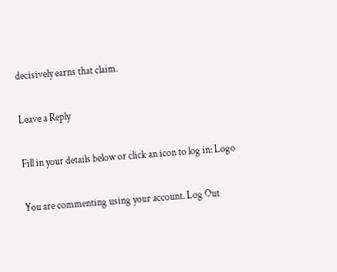decisively earns that claim.

Leave a Reply

Fill in your details below or click an icon to log in: Logo

You are commenting using your account. Log Out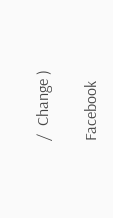/  Change )

Facebook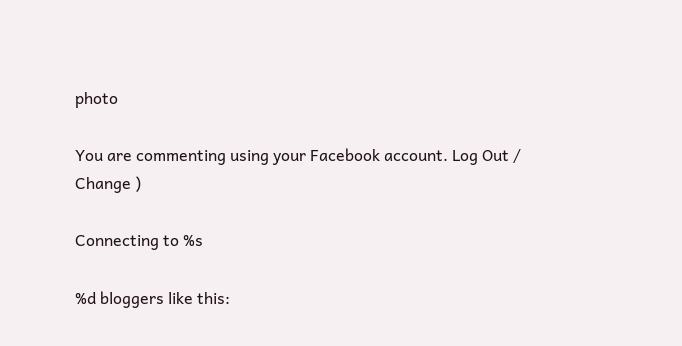photo

You are commenting using your Facebook account. Log Out /  Change )

Connecting to %s

%d bloggers like this: